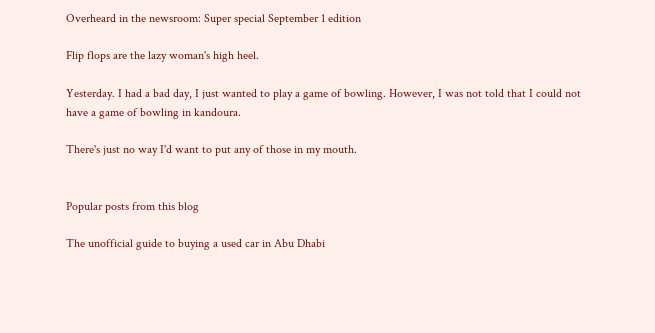Overheard in the newsroom: Super special September 1 edition

Flip flops are the lazy woman's high heel.

Yesterday. I had a bad day, I just wanted to play a game of bowling. However, I was not told that I could not have a game of bowling in kandoura.

There's just no way I'd want to put any of those in my mouth.


Popular posts from this blog

The unofficial guide to buying a used car in Abu Dhabi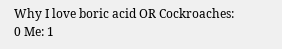Why I love boric acid OR Cockroaches: 0 Me: 1